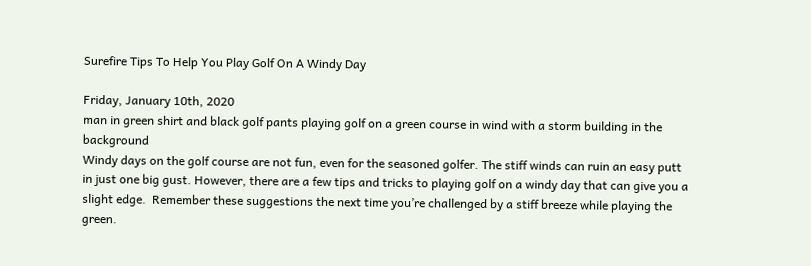Surefire Tips To Help You Play Golf On A Windy Day

Friday, January 10th, 2020
man in green shirt and black golf pants playing golf on a green course in wind with a storm building in the background
Windy days on the golf course are not fun, even for the seasoned golfer. The stiff winds can ruin an easy putt in just one big gust. However, there are a few tips and tricks to playing golf on a windy day that can give you a slight edge.  Remember these suggestions the next time you’re challenged by a stiff breeze while playing the green.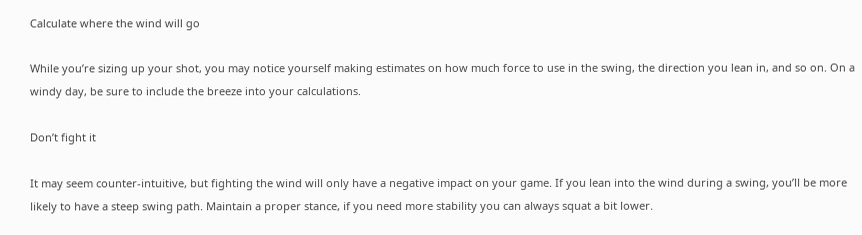Calculate where the wind will go

While you’re sizing up your shot, you may notice yourself making estimates on how much force to use in the swing, the direction you lean in, and so on. On a windy day, be sure to include the breeze into your calculations.

Don’t fight it

It may seem counter-intuitive, but fighting the wind will only have a negative impact on your game. If you lean into the wind during a swing, you’ll be more likely to have a steep swing path. Maintain a proper stance, if you need more stability you can always squat a bit lower.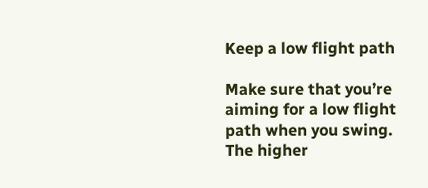Keep a low flight path

Make sure that you’re aiming for a low flight path when you swing. The higher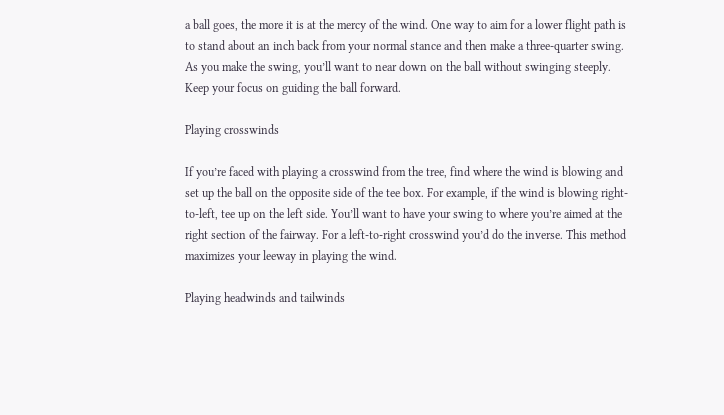a ball goes, the more it is at the mercy of the wind. One way to aim for a lower flight path is to stand about an inch back from your normal stance and then make a three-quarter swing. As you make the swing, you’ll want to near down on the ball without swinging steeply. Keep your focus on guiding the ball forward.

Playing crosswinds

If you’re faced with playing a crosswind from the tree, find where the wind is blowing and set up the ball on the opposite side of the tee box. For example, if the wind is blowing right-to-left, tee up on the left side. You’ll want to have your swing to where you’re aimed at the right section of the fairway. For a left-to-right crosswind you’d do the inverse. This method maximizes your leeway in playing the wind.

Playing headwinds and tailwinds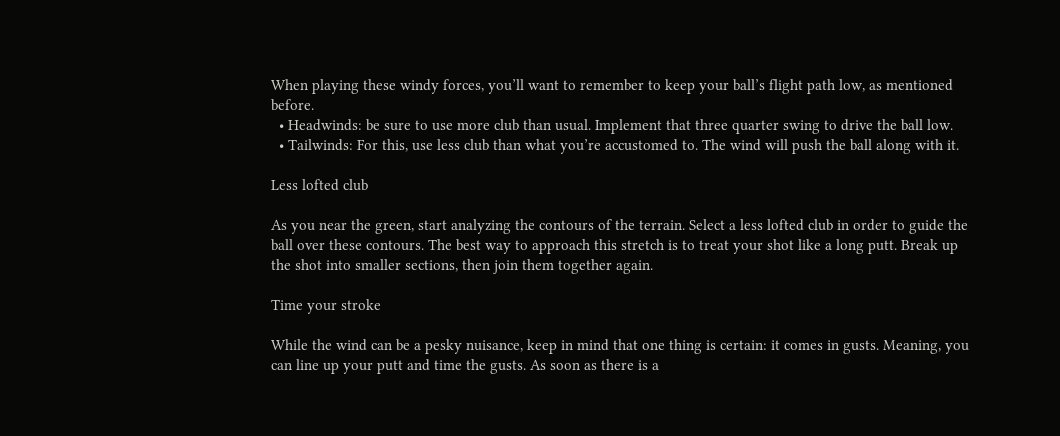When playing these windy forces, you’ll want to remember to keep your ball’s flight path low, as mentioned before.
  • Headwinds: be sure to use more club than usual. Implement that three quarter swing to drive the ball low.
  • Tailwinds: For this, use less club than what you’re accustomed to. The wind will push the ball along with it.

Less lofted club

As you near the green, start analyzing the contours of the terrain. Select a less lofted club in order to guide the ball over these contours. The best way to approach this stretch is to treat your shot like a long putt. Break up the shot into smaller sections, then join them together again.

Time your stroke

While the wind can be a pesky nuisance, keep in mind that one thing is certain: it comes in gusts. Meaning, you can line up your putt and time the gusts. As soon as there is a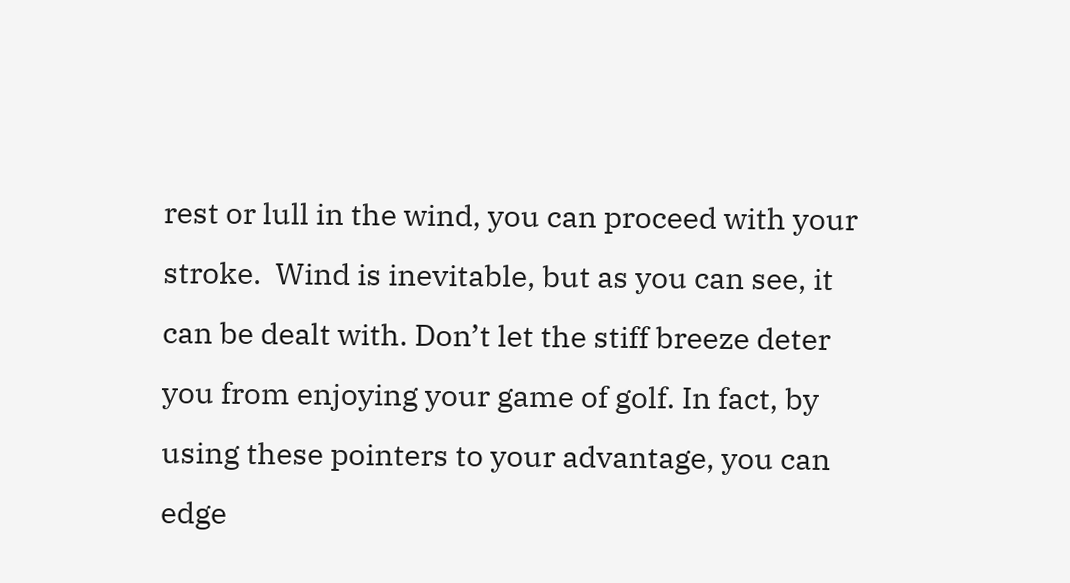rest or lull in the wind, you can proceed with your stroke.  Wind is inevitable, but as you can see, it can be dealt with. Don’t let the stiff breeze deter you from enjoying your game of golf. In fact, by using these pointers to your advantage, you can edge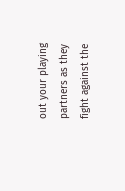out your playing partners as they fight against the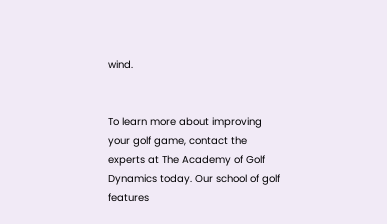wind.


To learn more about improving your golf game, contact the experts at The Academy of Golf Dynamics today. Our school of golf features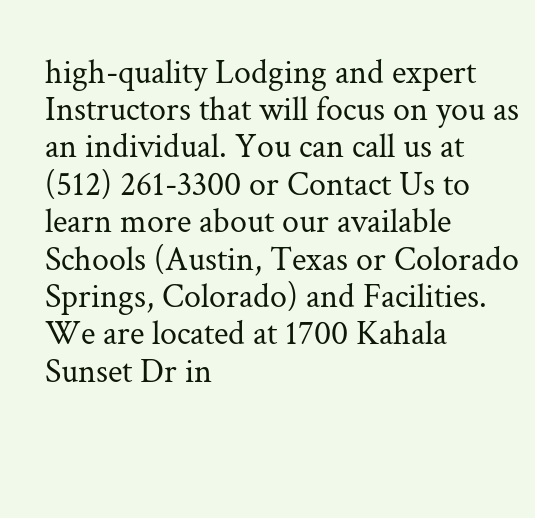high-quality Lodging and expert Instructors that will focus on you as an individual. You can call us at (512) 261-3300 or Contact Us to learn more about our available Schools (Austin, Texas or Colorado Springs, Colorado) and Facilities. We are located at 1700 Kahala Sunset Dr in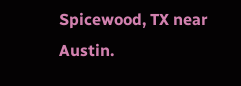Spicewood, TX near Austin.